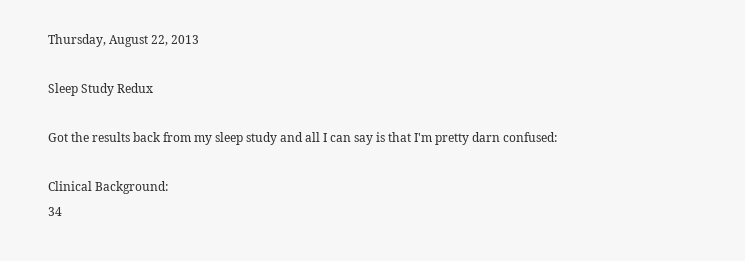Thursday, August 22, 2013

Sleep Study Redux

Got the results back from my sleep study and all I can say is that I'm pretty darn confused:

Clinical Background:
34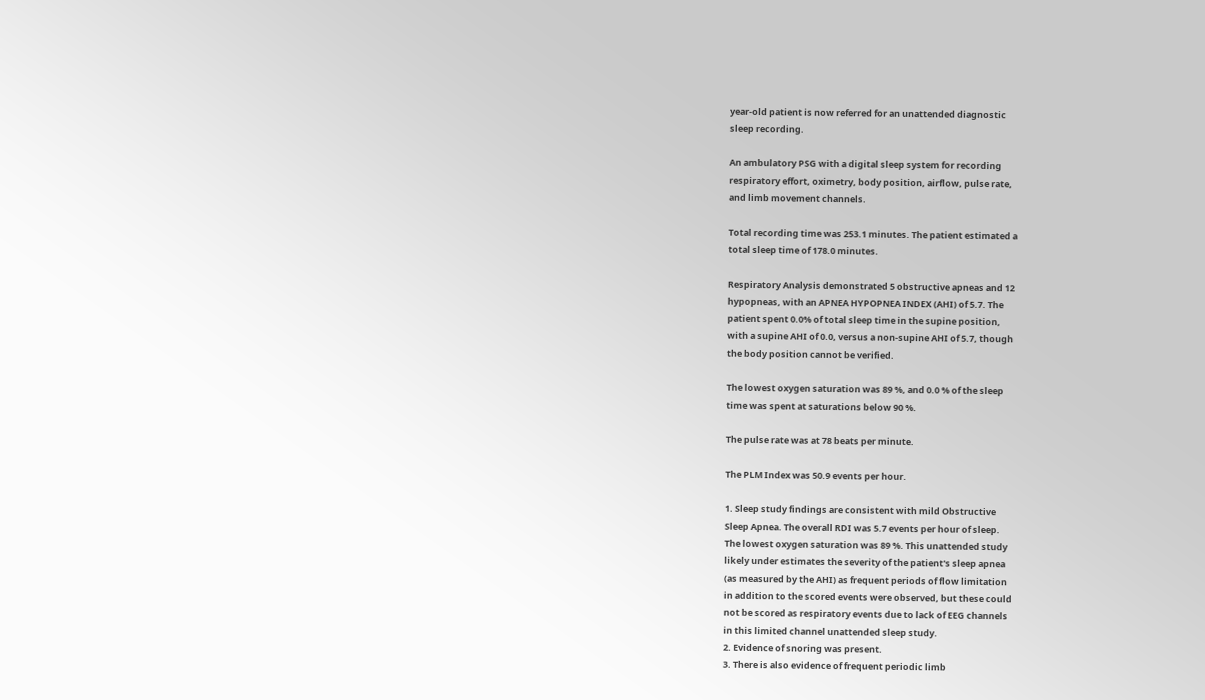year-old patient is now referred for an unattended diagnostic
sleep recording.

An ambulatory PSG with a digital sleep system for recording
respiratory effort, oximetry, body position, airflow, pulse rate,
and limb movement channels.

Total recording time was 253.1 minutes. The patient estimated a
total sleep time of 178.0 minutes.

Respiratory Analysis demonstrated 5 obstructive apneas and 12
hypopneas, with an APNEA HYPOPNEA INDEX (AHI) of 5.7. The
patient spent 0.0% of total sleep time in the supine position,
with a supine AHI of 0.0, versus a non-supine AHI of 5.7, though
the body position cannot be verified.

The lowest oxygen saturation was 89 %, and 0.0 % of the sleep
time was spent at saturations below 90 %.

The pulse rate was at 78 beats per minute.

The PLM Index was 50.9 events per hour.

1. Sleep study findings are consistent with mild Obstructive
Sleep Apnea. The overall RDI was 5.7 events per hour of sleep.
The lowest oxygen saturation was 89 %. This unattended study
likely under estimates the severity of the patient's sleep apnea
(as measured by the AHI) as frequent periods of flow limitation
in addition to the scored events were observed, but these could
not be scored as respiratory events due to lack of EEG channels
in this limited channel unattended sleep study.
2. Evidence of snoring was present.
3. There is also evidence of frequent periodic limb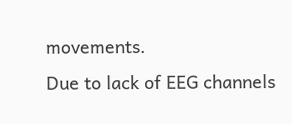movements.
Due to lack of EEG channels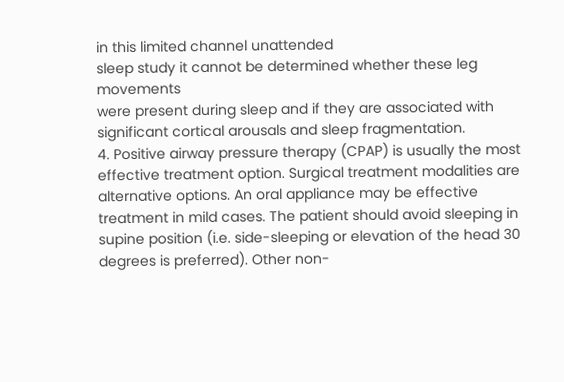in this limited channel unattended
sleep study it cannot be determined whether these leg movements
were present during sleep and if they are associated with
significant cortical arousals and sleep fragmentation.
4. Positive airway pressure therapy (CPAP) is usually the most
effective treatment option. Surgical treatment modalities are
alternative options. An oral appliance may be effective
treatment in mild cases. The patient should avoid sleeping in
supine position (i.e. side-sleeping or elevation of the head 30
degrees is preferred). Other non-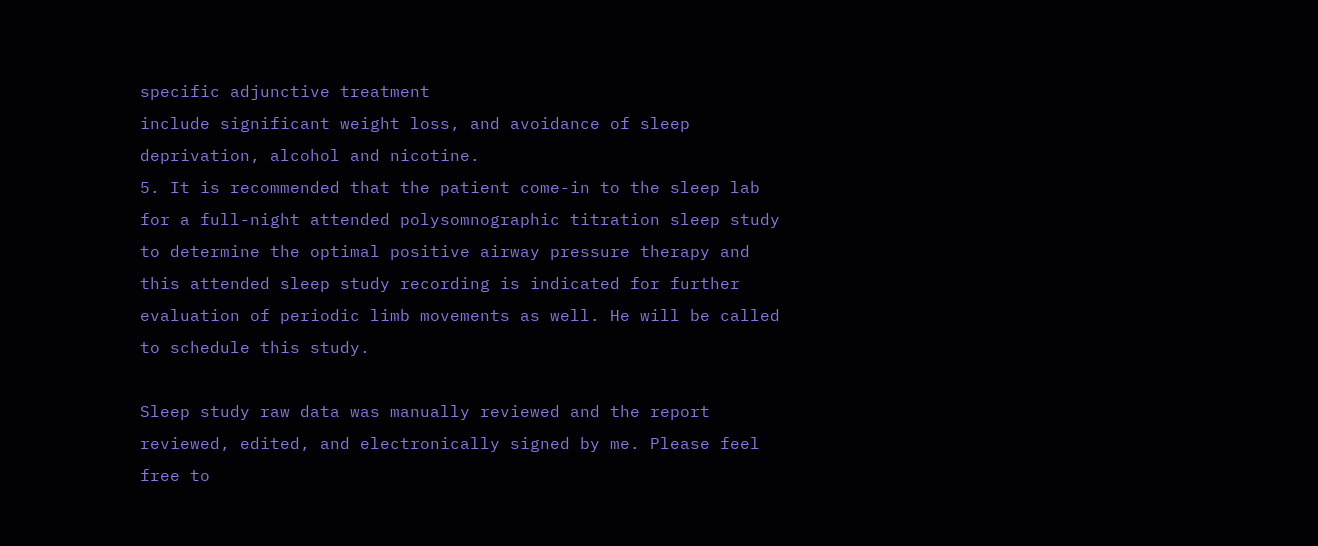specific adjunctive treatment
include significant weight loss, and avoidance of sleep
deprivation, alcohol and nicotine.
5. It is recommended that the patient come-in to the sleep lab
for a full-night attended polysomnographic titration sleep study
to determine the optimal positive airway pressure therapy and
this attended sleep study recording is indicated for further
evaluation of periodic limb movements as well. He will be called
to schedule this study.

Sleep study raw data was manually reviewed and the report
reviewed, edited, and electronically signed by me. Please feel
free to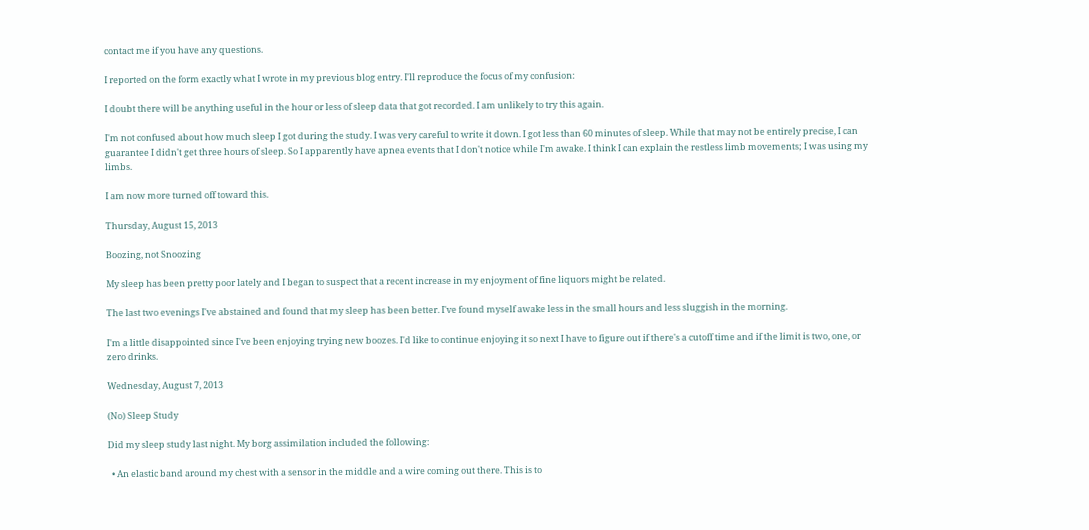contact me if you have any questions.

I reported on the form exactly what I wrote in my previous blog entry. I'll reproduce the focus of my confusion:

I doubt there will be anything useful in the hour or less of sleep data that got recorded. I am unlikely to try this again.

I'm not confused about how much sleep I got during the study. I was very careful to write it down. I got less than 60 minutes of sleep. While that may not be entirely precise, I can guarantee I didn't get three hours of sleep. So I apparently have apnea events that I don't notice while I'm awake. I think I can explain the restless limb movements; I was using my limbs.

I am now more turned off toward this.

Thursday, August 15, 2013

Boozing, not Snoozing

My sleep has been pretty poor lately and I began to suspect that a recent increase in my enjoyment of fine liquors might be related.

The last two evenings I've abstained and found that my sleep has been better. I've found myself awake less in the small hours and less sluggish in the morning.

I'm a little disappointed since I've been enjoying trying new boozes. I'd like to continue enjoying it so next I have to figure out if there's a cutoff time and if the limit is two, one, or zero drinks.

Wednesday, August 7, 2013

(No) Sleep Study

Did my sleep study last night. My borg assimilation included the following:

  • An elastic band around my chest with a sensor in the middle and a wire coming out there. This is to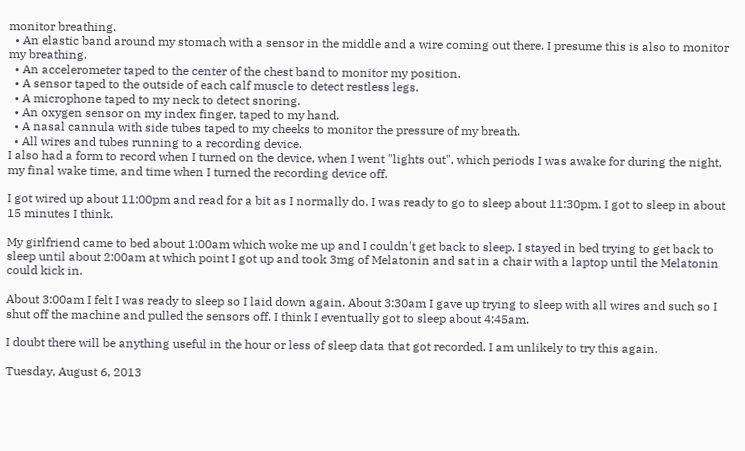monitor breathing.
  • An elastic band around my stomach with a sensor in the middle and a wire coming out there. I presume this is also to monitor my breathing.
  • An accelerometer taped to the center of the chest band to monitor my position.
  • A sensor taped to the outside of each calf muscle to detect restless legs.
  • A microphone taped to my neck to detect snoring.
  • An oxygen sensor on my index finger, taped to my hand.
  • A nasal cannula with side tubes taped to my cheeks to monitor the pressure of my breath.
  • All wires and tubes running to a recording device.
I also had a form to record when I turned on the device, when I went "lights out", which periods I was awake for during the night, my final wake time, and time when I turned the recording device off.

I got wired up about 11:00pm and read for a bit as I normally do. I was ready to go to sleep about 11:30pm. I got to sleep in about 15 minutes I think.

My girlfriend came to bed about 1:00am which woke me up and I couldn't get back to sleep. I stayed in bed trying to get back to sleep until about 2:00am at which point I got up and took 3mg of Melatonin and sat in a chair with a laptop until the Melatonin could kick in.

About 3:00am I felt I was ready to sleep so I laid down again. About 3:30am I gave up trying to sleep with all wires and such so I shut off the machine and pulled the sensors off. I think I eventually got to sleep about 4:45am.

I doubt there will be anything useful in the hour or less of sleep data that got recorded. I am unlikely to try this again.

Tuesday, August 6, 2013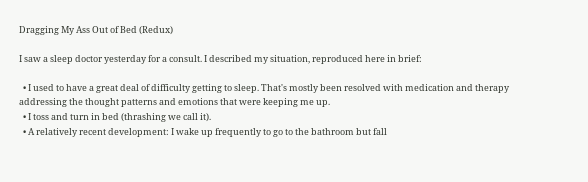Dragging My Ass Out of Bed (Redux)

I saw a sleep doctor yesterday for a consult. I described my situation, reproduced here in brief:

  • I used to have a great deal of difficulty getting to sleep. That's mostly been resolved with medication and therapy addressing the thought patterns and emotions that were keeping me up.
  • I toss and turn in bed (thrashing we call it).
  • A relatively recent development: I wake up frequently to go to the bathroom but fall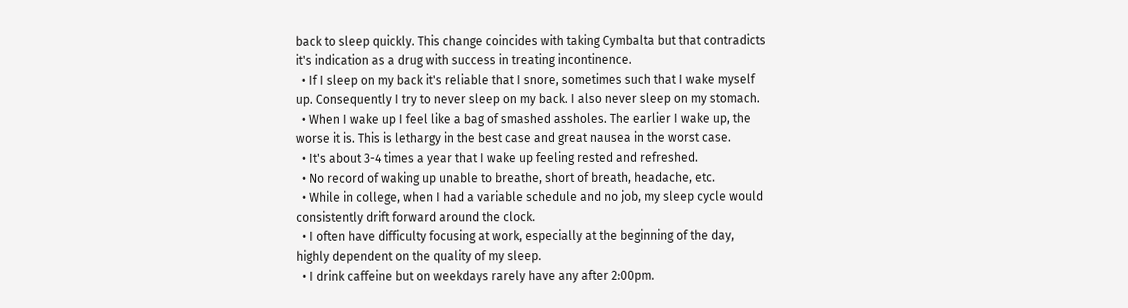back to sleep quickly. This change coincides with taking Cymbalta but that contradicts it's indication as a drug with success in treating incontinence.
  • If I sleep on my back it's reliable that I snore, sometimes such that I wake myself up. Consequently I try to never sleep on my back. I also never sleep on my stomach.
  • When I wake up I feel like a bag of smashed assholes. The earlier I wake up, the worse it is. This is lethargy in the best case and great nausea in the worst case.
  • It's about 3-4 times a year that I wake up feeling rested and refreshed.
  • No record of waking up unable to breathe, short of breath, headache, etc.
  • While in college, when I had a variable schedule and no job, my sleep cycle would consistently drift forward around the clock.
  • I often have difficulty focusing at work, especially at the beginning of the day, highly dependent on the quality of my sleep.
  • I drink caffeine but on weekdays rarely have any after 2:00pm.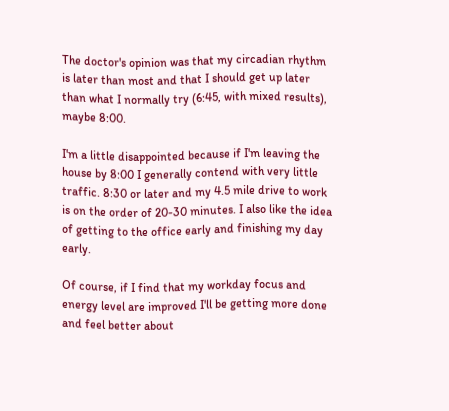The doctor's opinion was that my circadian rhythm is later than most and that I should get up later than what I normally try (6:45, with mixed results), maybe 8:00.

I'm a little disappointed because if I'm leaving the house by 8:00 I generally contend with very little traffic. 8:30 or later and my 4.5 mile drive to work is on the order of 20-30 minutes. I also like the idea of getting to the office early and finishing my day early.

Of course, if I find that my workday focus and energy level are improved I'll be getting more done and feel better about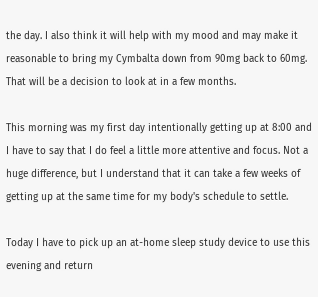the day. I also think it will help with my mood and may make it reasonable to bring my Cymbalta down from 90mg back to 60mg. That will be a decision to look at in a few months.

This morning was my first day intentionally getting up at 8:00 and I have to say that I do feel a little more attentive and focus. Not a huge difference, but I understand that it can take a few weeks of getting up at the same time for my body's schedule to settle.

Today I have to pick up an at-home sleep study device to use this evening and return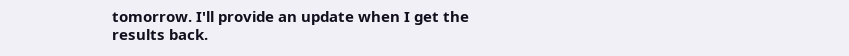tomorrow. I'll provide an update when I get the results back.